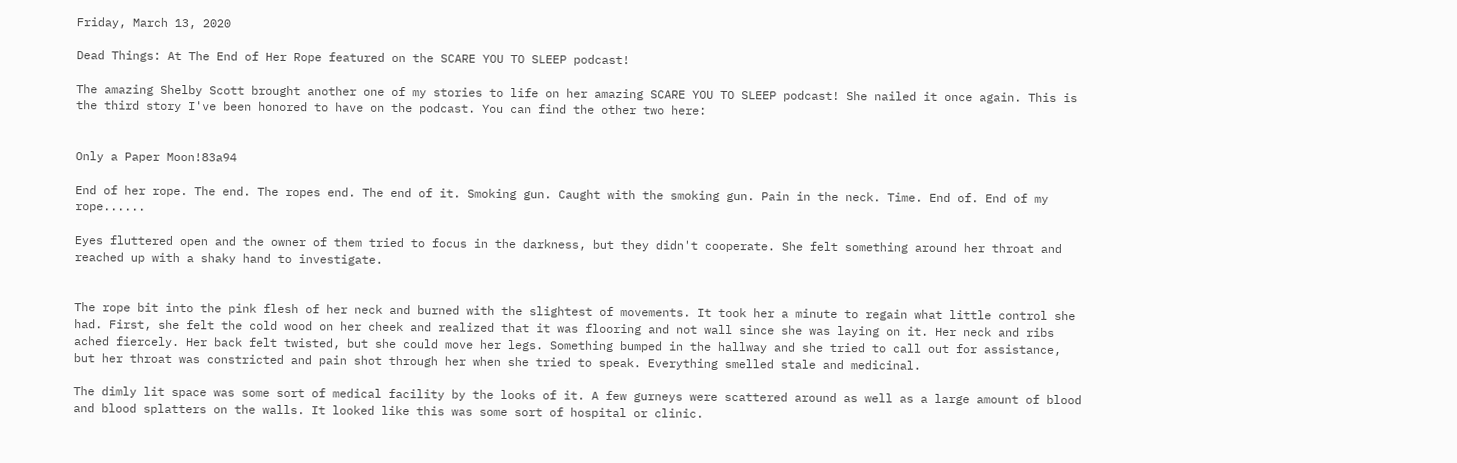Friday, March 13, 2020

Dead Things: At The End of Her Rope featured on the SCARE YOU TO SLEEP podcast!

The amazing Shelby Scott brought another one of my stories to life on her amazing SCARE YOU TO SLEEP podcast! She nailed it once again. This is the third story I've been honored to have on the podcast. You can find the other two here:


Only a Paper Moon!83a94

End of her rope. The end. The ropes end. The end of it. Smoking gun. Caught with the smoking gun. Pain in the neck. Time. End of. End of my rope......

Eyes fluttered open and the owner of them tried to focus in the darkness, but they didn't cooperate. She felt something around her throat and reached up with a shaky hand to investigate.


The rope bit into the pink flesh of her neck and burned with the slightest of movements. It took her a minute to regain what little control she had. First, she felt the cold wood on her cheek and realized that it was flooring and not wall since she was laying on it. Her neck and ribs ached fiercely. Her back felt twisted, but she could move her legs. Something bumped in the hallway and she tried to call out for assistance, but her throat was constricted and pain shot through her when she tried to speak. Everything smelled stale and medicinal.

The dimly lit space was some sort of medical facility by the looks of it. A few gurneys were scattered around as well as a large amount of blood and blood splatters on the walls. It looked like this was some sort of hospital or clinic.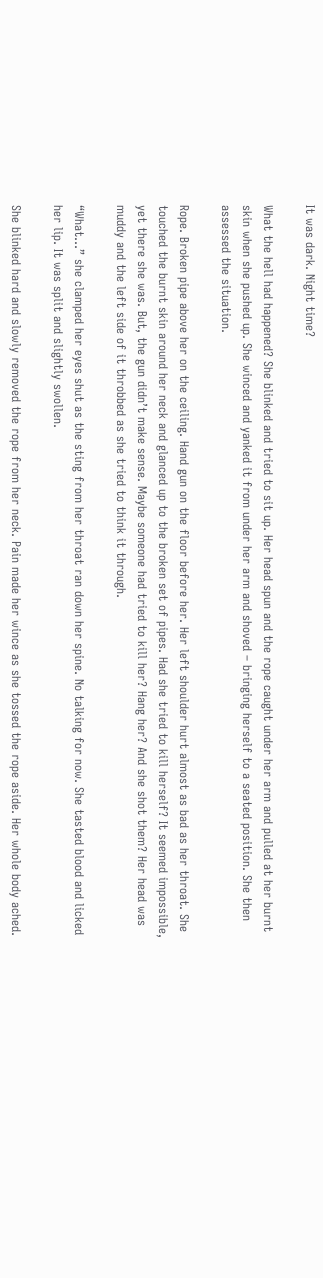It was dark. Night time?

What the hell had happened? She blinked and tried to sit up. Her head spun and the rope caught under her arm and pulled at her burnt skin when she pushed up. She winced and yanked it from under her arm and shoved – bringing herself to a seated position. She then assessed the situation.

Rope. Broken pipe above her on the ceiling. Hand gun on the floor before her. Her left shoulder hurt almost as bad as her throat. She touched the burnt skin around her neck and glanced up to the broken set of pipes. Had she tried to kill herself? It seemed impossible, yet there she was. But, the gun didn’t make sense. Maybe someone had tried to kill her? Hang her? And she shot them? Her head was muddy and the left side of it throbbed as she tried to think it through.

“What…” she clamped her eyes shut as the sting from her throat ran down her spine. No talking for now. She tasted blood and licked her lip. It was split and slightly swollen.

She blinked hard and slowly removed the rope from her neck. Pain made her wince as she tossed the rope aside. Her whole body ached.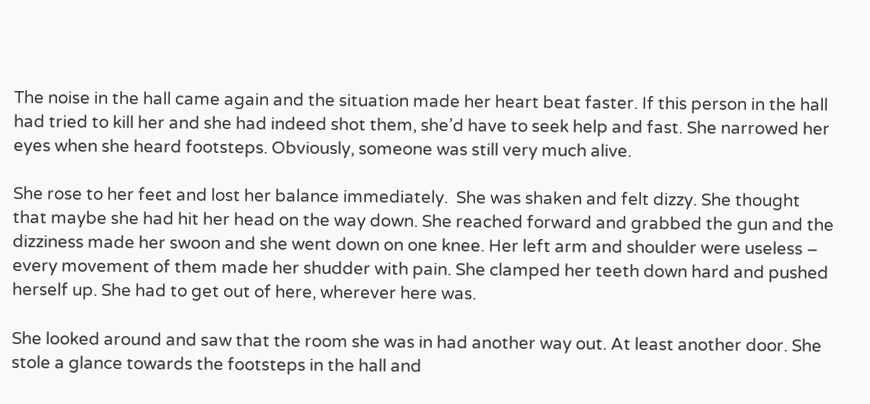The noise in the hall came again and the situation made her heart beat faster. If this person in the hall had tried to kill her and she had indeed shot them, she’d have to seek help and fast. She narrowed her eyes when she heard footsteps. Obviously, someone was still very much alive.

She rose to her feet and lost her balance immediately.  She was shaken and felt dizzy. She thought that maybe she had hit her head on the way down. She reached forward and grabbed the gun and the dizziness made her swoon and she went down on one knee. Her left arm and shoulder were useless – every movement of them made her shudder with pain. She clamped her teeth down hard and pushed herself up. She had to get out of here, wherever here was.

She looked around and saw that the room she was in had another way out. At least another door. She stole a glance towards the footsteps in the hall and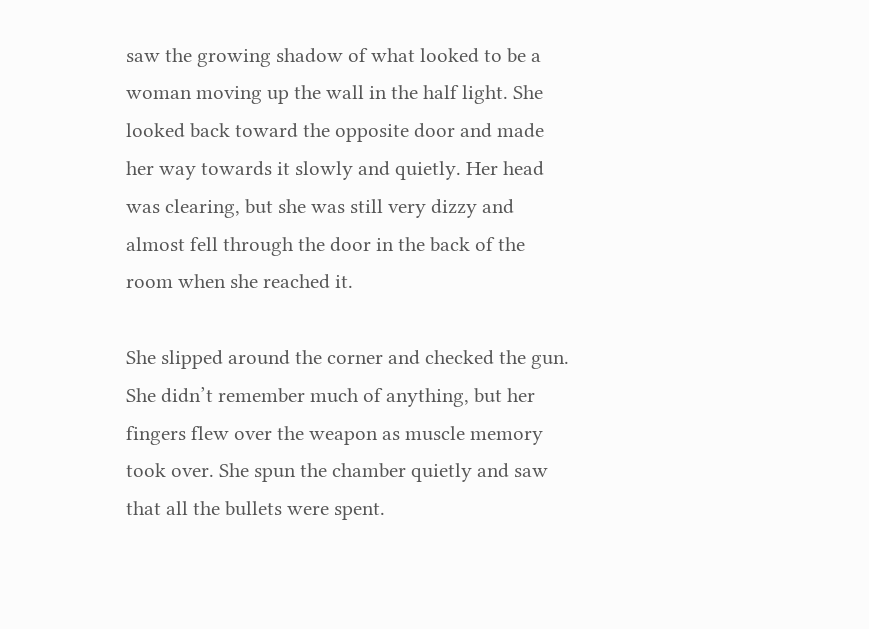saw the growing shadow of what looked to be a woman moving up the wall in the half light. She looked back toward the opposite door and made her way towards it slowly and quietly. Her head was clearing, but she was still very dizzy and almost fell through the door in the back of the room when she reached it.

She slipped around the corner and checked the gun. She didn’t remember much of anything, but her fingers flew over the weapon as muscle memory took over. She spun the chamber quietly and saw that all the bullets were spent.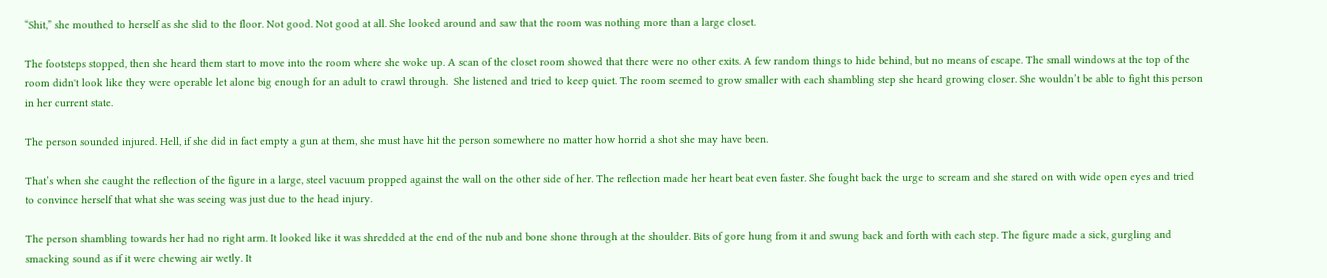“Shit,” she mouthed to herself as she slid to the floor. Not good. Not good at all. She looked around and saw that the room was nothing more than a large closet.

The footsteps stopped, then she heard them start to move into the room where she woke up. A scan of the closet room showed that there were no other exits. A few random things to hide behind, but no means of escape. The small windows at the top of the room didn't look like they were operable let alone big enough for an adult to crawl through.  She listened and tried to keep quiet. The room seemed to grow smaller with each shambling step she heard growing closer. She wouldn’t be able to fight this person in her current state.

The person sounded injured. Hell, if she did in fact empty a gun at them, she must have hit the person somewhere no matter how horrid a shot she may have been.

That’s when she caught the reflection of the figure in a large, steel vacuum propped against the wall on the other side of her. The reflection made her heart beat even faster. She fought back the urge to scream and she stared on with wide open eyes and tried to convince herself that what she was seeing was just due to the head injury.

The person shambling towards her had no right arm. It looked like it was shredded at the end of the nub and bone shone through at the shoulder. Bits of gore hung from it and swung back and forth with each step. The figure made a sick, gurgling and smacking sound as if it were chewing air wetly. It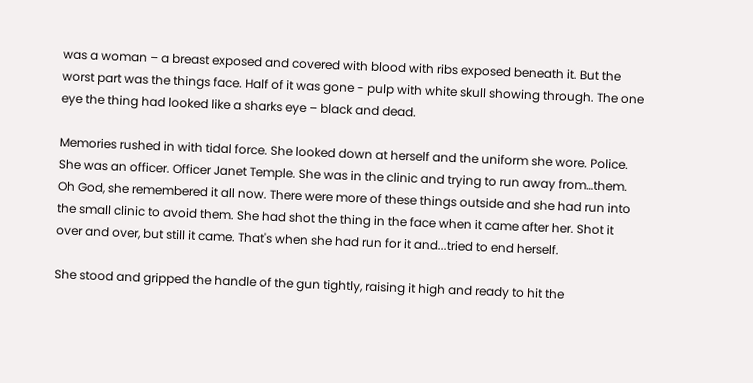was a woman – a breast exposed and covered with blood with ribs exposed beneath it. But the worst part was the things face. Half of it was gone - pulp with white skull showing through. The one eye the thing had looked like a sharks eye – black and dead.

Memories rushed in with tidal force. She looked down at herself and the uniform she wore. Police. She was an officer. Officer Janet Temple. She was in the clinic and trying to run away from…them. Oh God, she remembered it all now. There were more of these things outside and she had run into the small clinic to avoid them. She had shot the thing in the face when it came after her. Shot it over and over, but still it came. That's when she had run for it and...tried to end herself.

She stood and gripped the handle of the gun tightly, raising it high and ready to hit the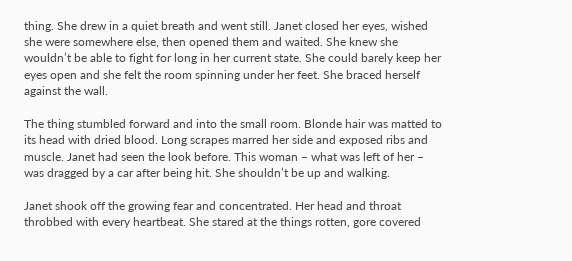thing. She drew in a quiet breath and went still. Janet closed her eyes, wished she were somewhere else, then opened them and waited. She knew she wouldn’t be able to fight for long in her current state. She could barely keep her eyes open and she felt the room spinning under her feet. She braced herself against the wall.

The thing stumbled forward and into the small room. Blonde hair was matted to its head with dried blood. Long scrapes marred her side and exposed ribs and muscle. Janet had seen the look before. This woman – what was left of her – was dragged by a car after being hit. She shouldn’t be up and walking.

Janet shook off the growing fear and concentrated. Her head and throat throbbed with every heartbeat. She stared at the things rotten, gore covered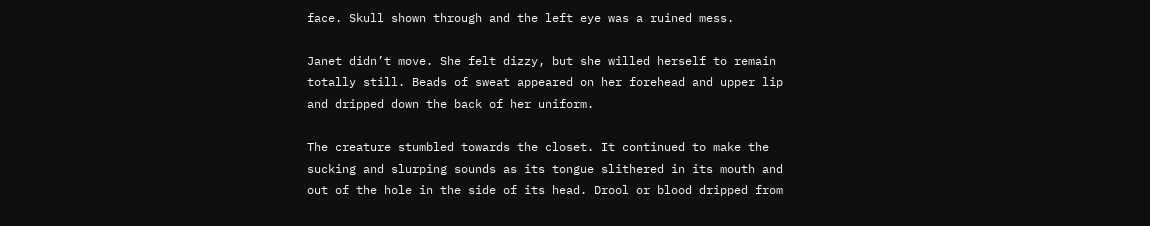face. Skull shown through and the left eye was a ruined mess.

Janet didn’t move. She felt dizzy, but she willed herself to remain totally still. Beads of sweat appeared on her forehead and upper lip and dripped down the back of her uniform.

The creature stumbled towards the closet. It continued to make the sucking and slurping sounds as its tongue slithered in its mouth and out of the hole in the side of its head. Drool or blood dripped from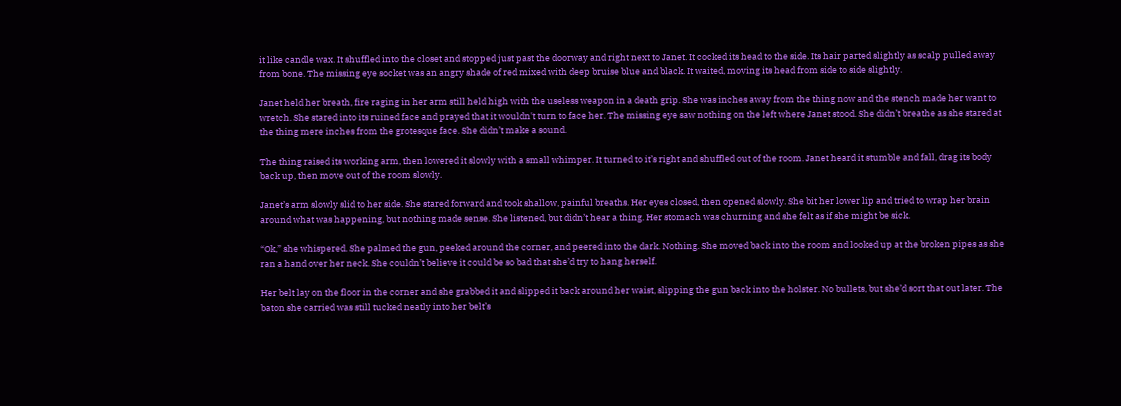it like candle wax. It shuffled into the closet and stopped just past the doorway and right next to Janet. It cocked its head to the side. Its hair parted slightly as scalp pulled away from bone. The missing eye socket was an angry shade of red mixed with deep bruise blue and black. It waited, moving its head from side to side slightly.

Janet held her breath, fire raging in her arm still held high with the useless weapon in a death grip. She was inches away from the thing now and the stench made her want to wretch. She stared into its ruined face and prayed that it wouldn't turn to face her. The missing eye saw nothing on the left where Janet stood. She didn’t breathe as she stared at the thing mere inches from the grotesque face. She didn’t make a sound.

The thing raised its working arm, then lowered it slowly with a small whimper. It turned to it’s right and shuffled out of the room. Janet heard it stumble and fall, drag its body back up, then move out of the room slowly.

Janet’s arm slowly slid to her side. She stared forward and took shallow, painful breaths. Her eyes closed, then opened slowly. She bit her lower lip and tried to wrap her brain around what was happening, but nothing made sense. She listened, but didn’t hear a thing. Her stomach was churning and she felt as if she might be sick.

“Ok,” she whispered. She palmed the gun, peeked around the corner, and peered into the dark. Nothing. She moved back into the room and looked up at the broken pipes as she ran a hand over her neck. She couldn’t believe it could be so bad that she’d try to hang herself.

Her belt lay on the floor in the corner and she grabbed it and slipped it back around her waist, slipping the gun back into the holster. No bullets, but she’d sort that out later. The baton she carried was still tucked neatly into her belt’s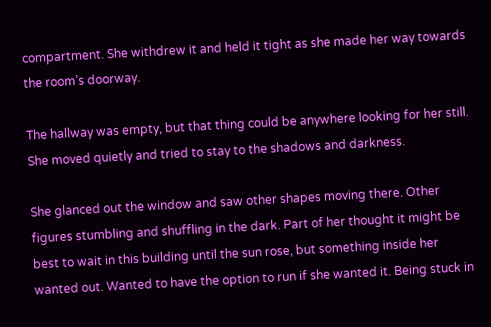compartment. She withdrew it and held it tight as she made her way towards the room’s doorway.

The hallway was empty, but that thing could be anywhere looking for her still. She moved quietly and tried to stay to the shadows and darkness.

She glanced out the window and saw other shapes moving there. Other figures stumbling and shuffling in the dark. Part of her thought it might be best to wait in this building until the sun rose, but something inside her wanted out. Wanted to have the option to run if she wanted it. Being stuck in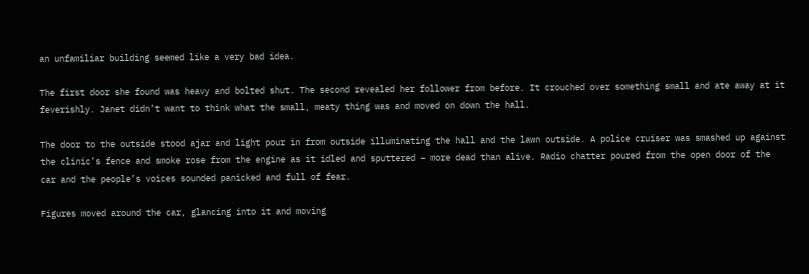an unfamiliar building seemed like a very bad idea.

The first door she found was heavy and bolted shut. The second revealed her follower from before. It crouched over something small and ate away at it feverishly. Janet didn’t want to think what the small, meaty thing was and moved on down the hall.

The door to the outside stood ajar and light pour in from outside illuminating the hall and the lawn outside. A police cruiser was smashed up against the clinic’s fence and smoke rose from the engine as it idled and sputtered – more dead than alive. Radio chatter poured from the open door of the car and the people’s voices sounded panicked and full of fear.

Figures moved around the car, glancing into it and moving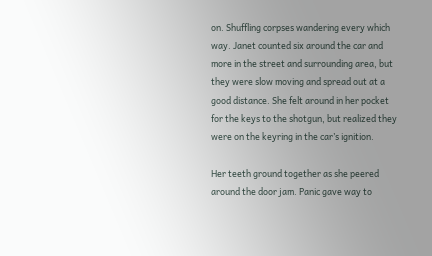on. Shuffling corpses wandering every which way. Janet counted six around the car and more in the street and surrounding area, but they were slow moving and spread out at a good distance. She felt around in her pocket for the keys to the shotgun, but realized they were on the keyring in the car’s ignition.

Her teeth ground together as she peered around the door jam. Panic gave way to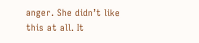anger. She didn’t like this at all. It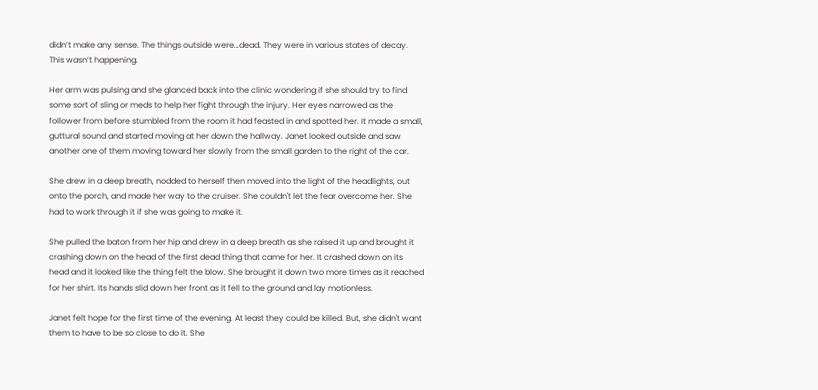didn’t make any sense. The things outside were…dead. They were in various states of decay. This wasn’t happening.

Her arm was pulsing and she glanced back into the clinic wondering if she should try to find some sort of sling or meds to help her fight through the injury. Her eyes narrowed as the follower from before stumbled from the room it had feasted in and spotted her. It made a small, guttural sound and started moving at her down the hallway. Janet looked outside and saw another one of them moving toward her slowly from the small garden to the right of the car.

She drew in a deep breath, nodded to herself then moved into the light of the headlights, out onto the porch, and made her way to the cruiser. She couldn't let the fear overcome her. She had to work through it if she was going to make it.

She pulled the baton from her hip and drew in a deep breath as she raised it up and brought it crashing down on the head of the first dead thing that came for her. It crashed down on its head and it looked like the thing felt the blow. She brought it down two more times as it reached for her shirt. Its hands slid down her front as it fell to the ground and lay motionless.

Janet felt hope for the first time of the evening. At least they could be killed. But, she didn't want them to have to be so close to do it. She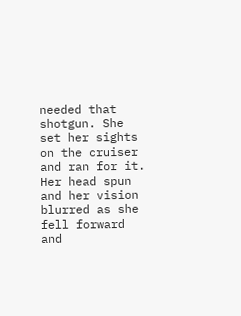needed that shotgun. She set her sights on the cruiser and ran for it. Her head spun and her vision blurred as she fell forward and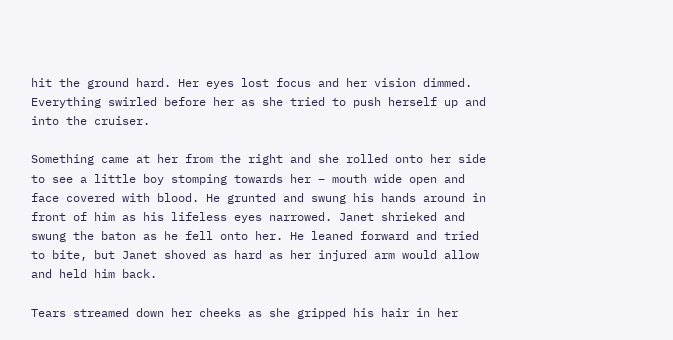hit the ground hard. Her eyes lost focus and her vision dimmed. Everything swirled before her as she tried to push herself up and into the cruiser.

Something came at her from the right and she rolled onto her side to see a little boy stomping towards her – mouth wide open and face covered with blood. He grunted and swung his hands around in front of him as his lifeless eyes narrowed. Janet shrieked and swung the baton as he fell onto her. He leaned forward and tried to bite, but Janet shoved as hard as her injured arm would allow and held him back.

Tears streamed down her cheeks as she gripped his hair in her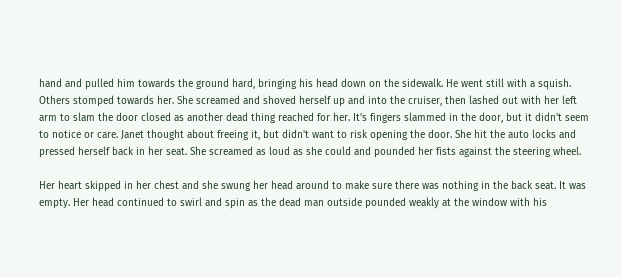hand and pulled him towards the ground hard, bringing his head down on the sidewalk. He went still with a squish. Others stomped towards her. She screamed and shoved herself up and into the cruiser, then lashed out with her left arm to slam the door closed as another dead thing reached for her. It's fingers slammed in the door, but it didn't seem to notice or care. Janet thought about freeing it, but didn't want to risk opening the door. She hit the auto locks and pressed herself back in her seat. She screamed as loud as she could and pounded her fists against the steering wheel.

Her heart skipped in her chest and she swung her head around to make sure there was nothing in the back seat. It was empty. Her head continued to swirl and spin as the dead man outside pounded weakly at the window with his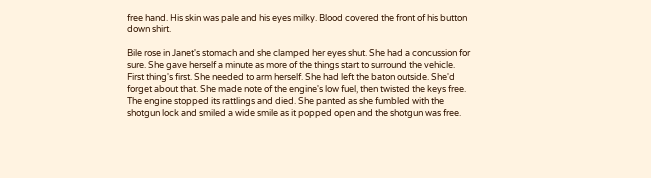free hand. His skin was pale and his eyes milky. Blood covered the front of his button down shirt.

Bile rose in Janet's stomach and she clamped her eyes shut. She had a concussion for sure. She gave herself a minute as more of the things start to surround the vehicle. First thing's first. She needed to arm herself. She had left the baton outside. She'd forget about that. She made note of the engine's low fuel, then twisted the keys free. The engine stopped its rattlings and died. She panted as she fumbled with the shotgun lock and smiled a wide smile as it popped open and the shotgun was free.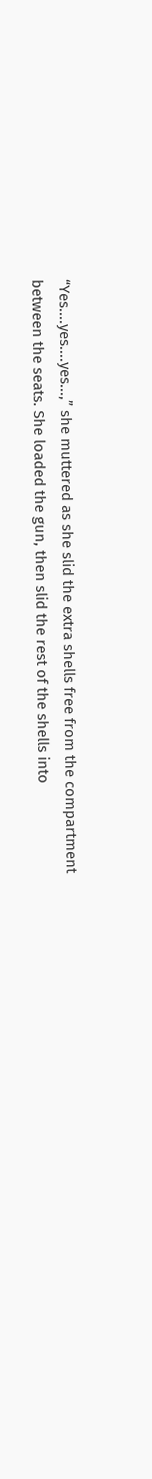“Yes....yes....yes...,” she muttered as she slid the extra shells free from the compartment between the seats. She loaded the gun, then slid the rest of the shells into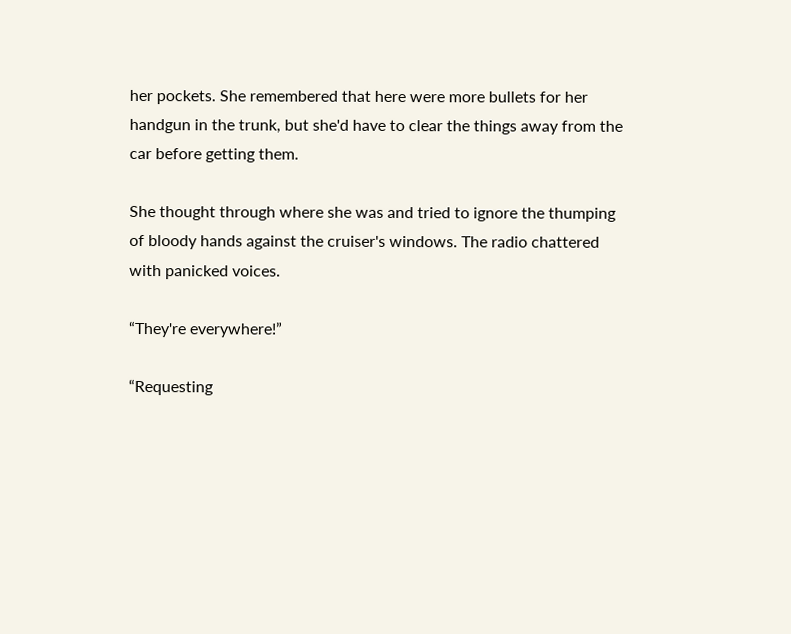her pockets. She remembered that here were more bullets for her handgun in the trunk, but she'd have to clear the things away from the car before getting them.

She thought through where she was and tried to ignore the thumping of bloody hands against the cruiser's windows. The radio chattered with panicked voices.

“They're everywhere!”

“Requesting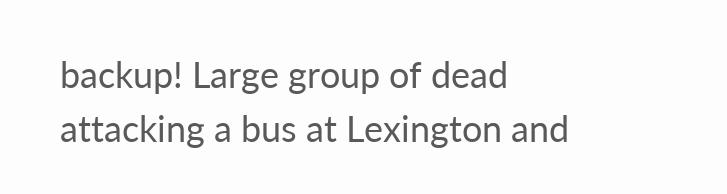backup! Large group of dead attacking a bus at Lexington and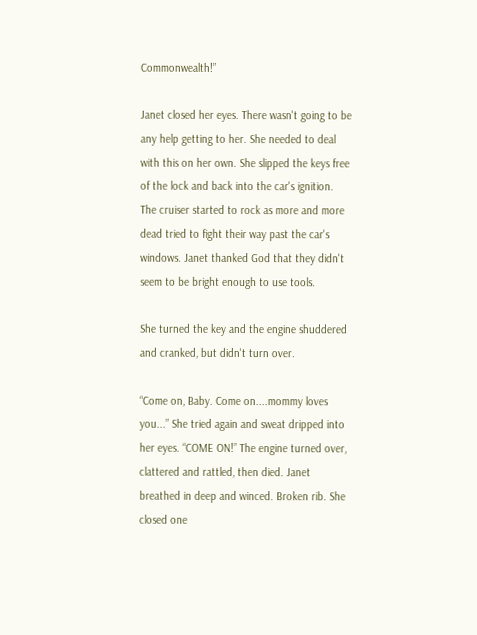Commonwealth!”

Janet closed her eyes. There wasn't going to be any help getting to her. She needed to deal with this on her own. She slipped the keys free of the lock and back into the car's ignition. The cruiser started to rock as more and more dead tried to fight their way past the car's windows. Janet thanked God that they didn't seem to be bright enough to use tools.

She turned the key and the engine shuddered and cranked, but didn't turn over.

“Come on, Baby. Come on....mommy loves you...” She tried again and sweat dripped into her eyes. “COME ON!” The engine turned over, clattered and rattled, then died. Janet breathed in deep and winced. Broken rib. She closed one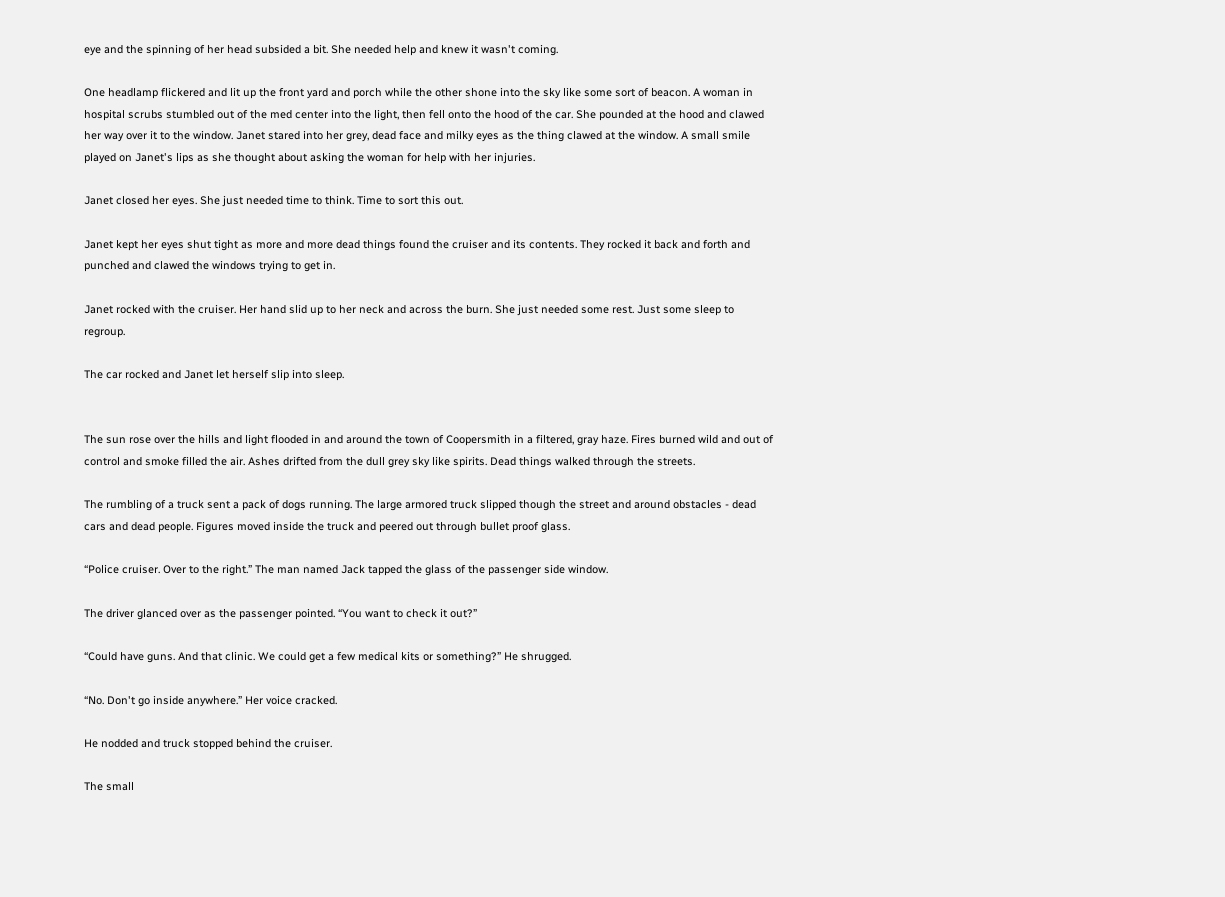eye and the spinning of her head subsided a bit. She needed help and knew it wasn't coming.

One headlamp flickered and lit up the front yard and porch while the other shone into the sky like some sort of beacon. A woman in hospital scrubs stumbled out of the med center into the light, then fell onto the hood of the car. She pounded at the hood and clawed her way over it to the window. Janet stared into her grey, dead face and milky eyes as the thing clawed at the window. A small smile played on Janet's lips as she thought about asking the woman for help with her injuries.

Janet closed her eyes. She just needed time to think. Time to sort this out.

Janet kept her eyes shut tight as more and more dead things found the cruiser and its contents. They rocked it back and forth and punched and clawed the windows trying to get in.

Janet rocked with the cruiser. Her hand slid up to her neck and across the burn. She just needed some rest. Just some sleep to regroup.

The car rocked and Janet let herself slip into sleep.


The sun rose over the hills and light flooded in and around the town of Coopersmith in a filtered, gray haze. Fires burned wild and out of control and smoke filled the air. Ashes drifted from the dull grey sky like spirits. Dead things walked through the streets.

The rumbling of a truck sent a pack of dogs running. The large armored truck slipped though the street and around obstacles - dead cars and dead people. Figures moved inside the truck and peered out through bullet proof glass.

“Police cruiser. Over to the right.” The man named Jack tapped the glass of the passenger side window.

The driver glanced over as the passenger pointed. “You want to check it out?”

“Could have guns. And that clinic. We could get a few medical kits or something?” He shrugged.

“No. Don't go inside anywhere.” Her voice cracked.

He nodded and truck stopped behind the cruiser.

The small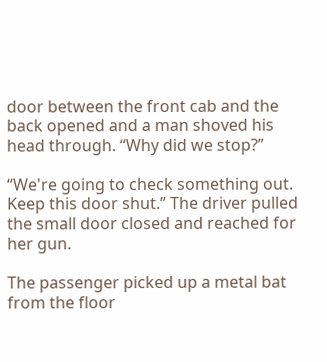door between the front cab and the back opened and a man shoved his head through. “Why did we stop?”

“We're going to check something out. Keep this door shut.” The driver pulled the small door closed and reached for her gun.

The passenger picked up a metal bat from the floor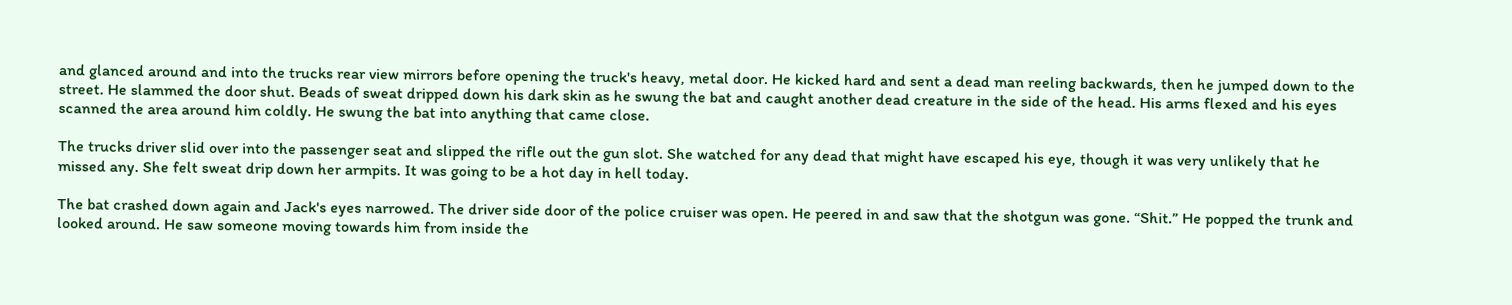and glanced around and into the trucks rear view mirrors before opening the truck's heavy, metal door. He kicked hard and sent a dead man reeling backwards, then he jumped down to the street. He slammed the door shut. Beads of sweat dripped down his dark skin as he swung the bat and caught another dead creature in the side of the head. His arms flexed and his eyes scanned the area around him coldly. He swung the bat into anything that came close.

The trucks driver slid over into the passenger seat and slipped the rifle out the gun slot. She watched for any dead that might have escaped his eye, though it was very unlikely that he missed any. She felt sweat drip down her armpits. It was going to be a hot day in hell today.

The bat crashed down again and Jack's eyes narrowed. The driver side door of the police cruiser was open. He peered in and saw that the shotgun was gone. “Shit.” He popped the trunk and looked around. He saw someone moving towards him from inside the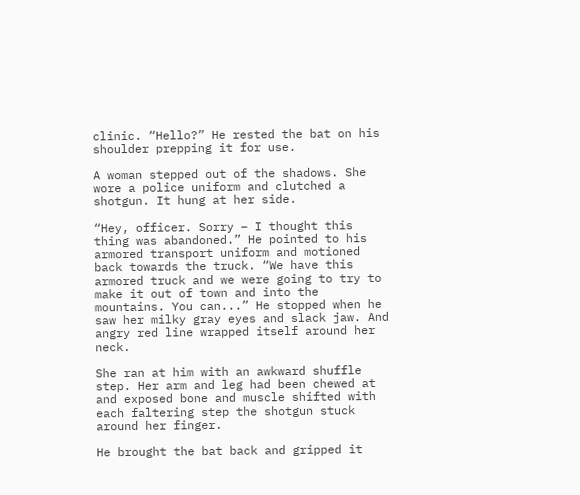clinic. “Hello?” He rested the bat on his shoulder prepping it for use.

A woman stepped out of the shadows. She wore a police uniform and clutched a shotgun. It hung at her side.

“Hey, officer. Sorry – I thought this thing was abandoned.” He pointed to his armored transport uniform and motioned back towards the truck. “We have this armored truck and we were going to try to make it out of town and into the mountains. You can...” He stopped when he saw her milky gray eyes and slack jaw. And angry red line wrapped itself around her neck.

She ran at him with an awkward shuffle step. Her arm and leg had been chewed at and exposed bone and muscle shifted with each faltering step the shotgun stuck around her finger.

He brought the bat back and gripped it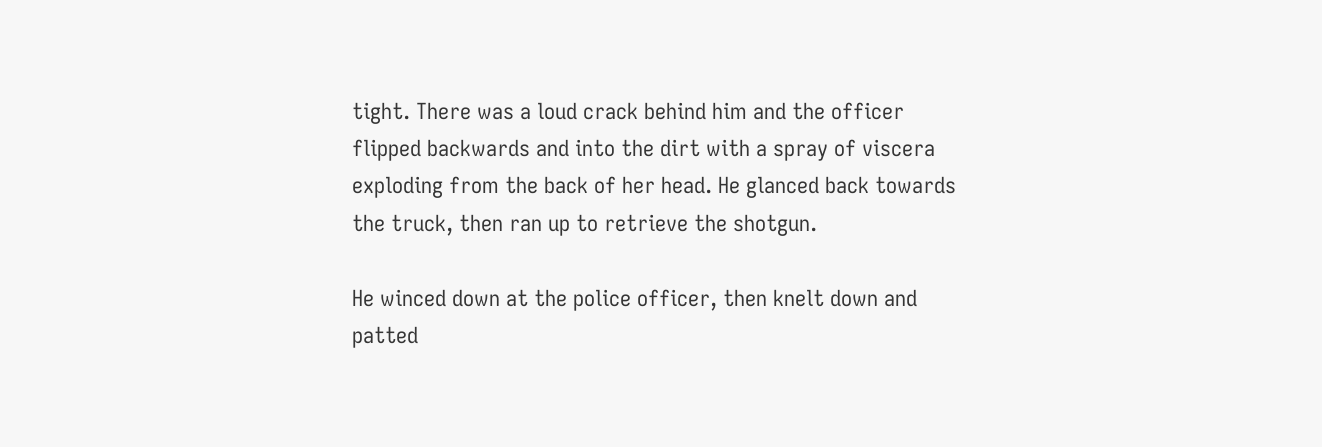tight. There was a loud crack behind him and the officer flipped backwards and into the dirt with a spray of viscera exploding from the back of her head. He glanced back towards the truck, then ran up to retrieve the shotgun.

He winced down at the police officer, then knelt down and patted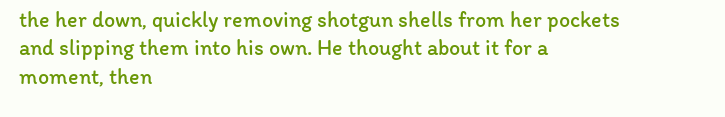the her down, quickly removing shotgun shells from her pockets and slipping them into his own. He thought about it for a moment, then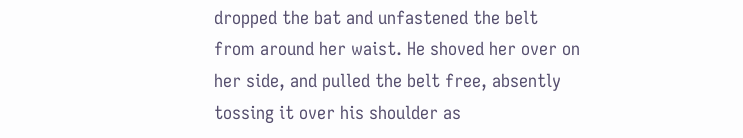dropped the bat and unfastened the belt from around her waist. He shoved her over on her side, and pulled the belt free, absently tossing it over his shoulder as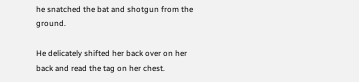he snatched the bat and shotgun from the ground.

He delicately shifted her back over on her back and read the tag on her chest.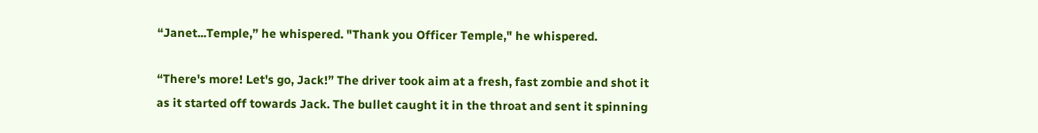“Janet...Temple,” he whispered. "Thank you Officer Temple," he whispered.

“There's more! Let's go, Jack!” The driver took aim at a fresh, fast zombie and shot it as it started off towards Jack. The bullet caught it in the throat and sent it spinning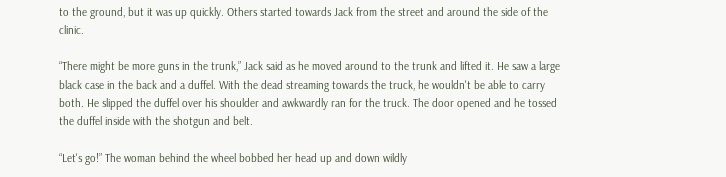to the ground, but it was up quickly. Others started towards Jack from the street and around the side of the clinic.

“There might be more guns in the trunk,” Jack said as he moved around to the trunk and lifted it. He saw a large black case in the back and a duffel. With the dead streaming towards the truck, he wouldn't be able to carry both. He slipped the duffel over his shoulder and awkwardly ran for the truck. The door opened and he tossed the duffel inside with the shotgun and belt.

“Let's go!” The woman behind the wheel bobbed her head up and down wildly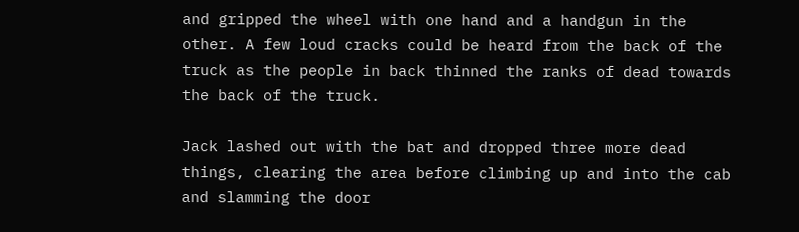and gripped the wheel with one hand and a handgun in the other. A few loud cracks could be heard from the back of the truck as the people in back thinned the ranks of dead towards the back of the truck.

Jack lashed out with the bat and dropped three more dead things, clearing the area before climbing up and into the cab and slamming the door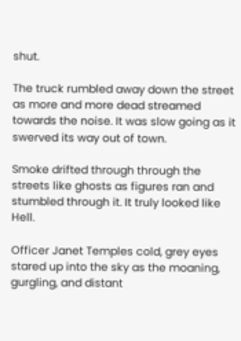shut.

The truck rumbled away down the street as more and more dead streamed towards the noise. It was slow going as it swerved its way out of town.

Smoke drifted through through the streets like ghosts as figures ran and stumbled through it. It truly looked like Hell.

Officer Janet Temples cold, grey eyes stared up into the sky as the moaning, gurgling, and distant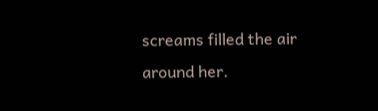screams filled the air around her.